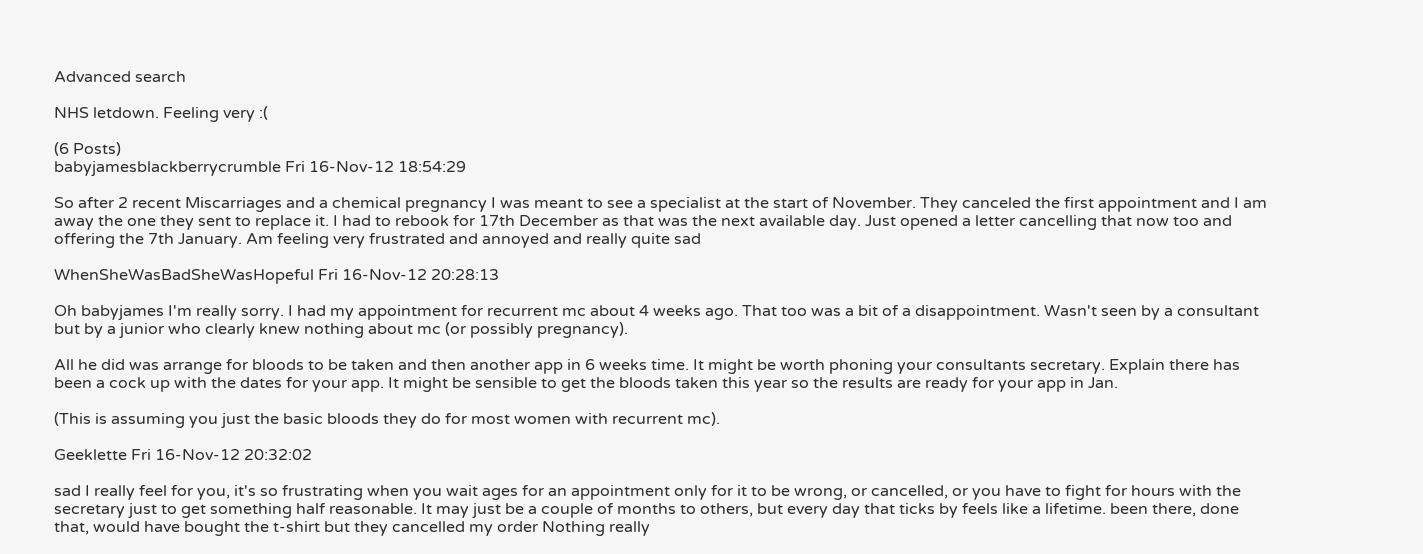Advanced search

NHS letdown. Feeling very :(

(6 Posts)
babyjamesblackberrycrumble Fri 16-Nov-12 18:54:29

So after 2 recent Miscarriages and a chemical pregnancy I was meant to see a specialist at the start of November. They canceled the first appointment and I am away the one they sent to replace it. I had to rebook for 17th December as that was the next available day. Just opened a letter cancelling that now too and offering the 7th January. Am feeling very frustrated and annoyed and really quite sad

WhenSheWasBadSheWasHopeful Fri 16-Nov-12 20:28:13

Oh babyjames I'm really sorry. I had my appointment for recurrent mc about 4 weeks ago. That too was a bit of a disappointment. Wasn't seen by a consultant but by a junior who clearly knew nothing about mc (or possibly pregnancy).

All he did was arrange for bloods to be taken and then another app in 6 weeks time. It might be worth phoning your consultants secretary. Explain there has been a cock up with the dates for your app. It might be sensible to get the bloods taken this year so the results are ready for your app in Jan.

(This is assuming you just the basic bloods they do for most women with recurrent mc).

Geeklette Fri 16-Nov-12 20:32:02

sad I really feel for you, it's so frustrating when you wait ages for an appointment only for it to be wrong, or cancelled, or you have to fight for hours with the secretary just to get something half reasonable. It may just be a couple of months to others, but every day that ticks by feels like a lifetime. been there, done that, would have bought the t-shirt but they cancelled my order Nothing really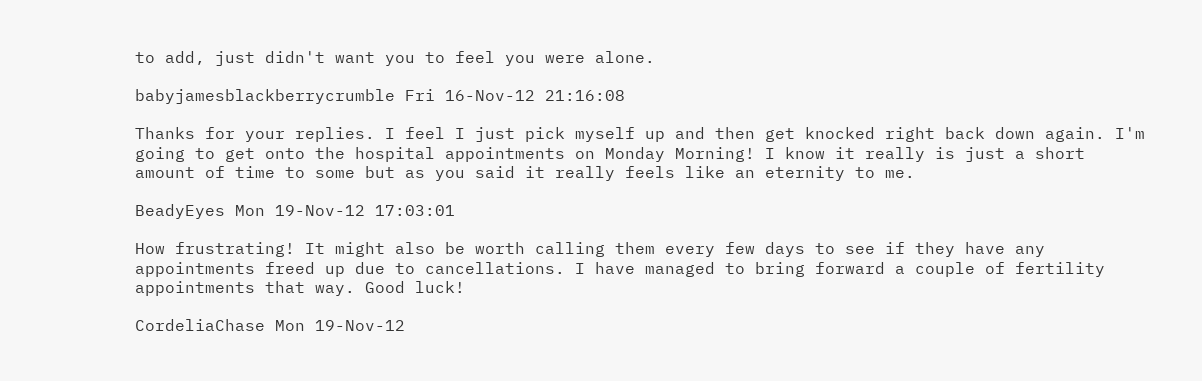to add, just didn't want you to feel you were alone.

babyjamesblackberrycrumble Fri 16-Nov-12 21:16:08

Thanks for your replies. I feel I just pick myself up and then get knocked right back down again. I'm going to get onto the hospital appointments on Monday Morning! I know it really is just a short amount of time to some but as you said it really feels like an eternity to me.

BeadyEyes Mon 19-Nov-12 17:03:01

How frustrating! It might also be worth calling them every few days to see if they have any appointments freed up due to cancellations. I have managed to bring forward a couple of fertility appointments that way. Good luck!

CordeliaChase Mon 19-Nov-12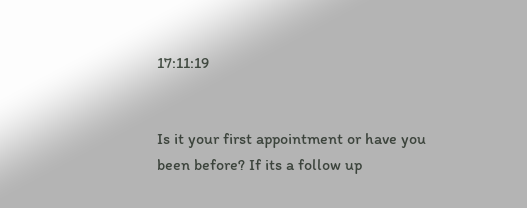17:11:19


Is it your first appointment or have you been before? If its a follow up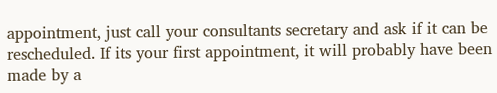appointment, just call your consultants secretary and ask if it can be rescheduled. If its your first appointment, it will probably have been made by a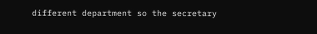different department so the secretary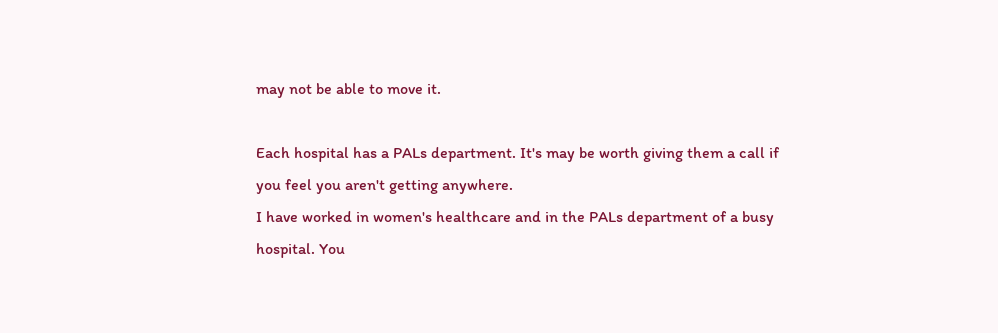may not be able to move it.

Each hospital has a PALs department. It's may be worth giving them a call if you feel you aren't getting anywhere.
I have worked in women's healthcare and in the PALs department of a busy hospital. You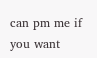can pm me if you want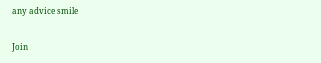any advice smile

Join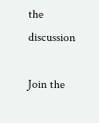the discussion

Join the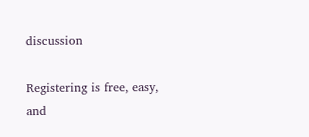discussion

Registering is free, easy, and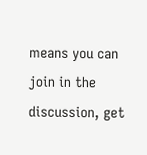means you can join in the discussion, get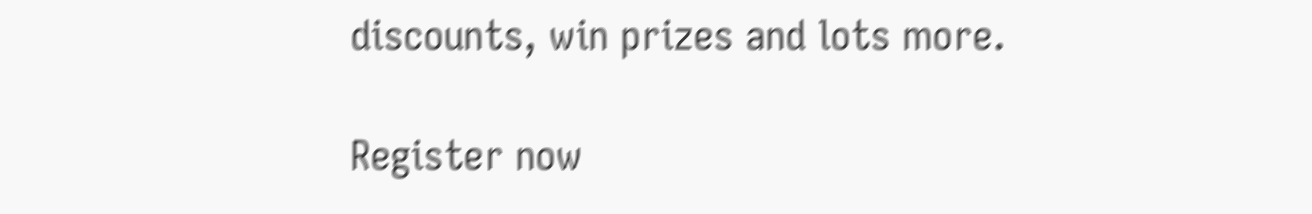discounts, win prizes and lots more.

Register now